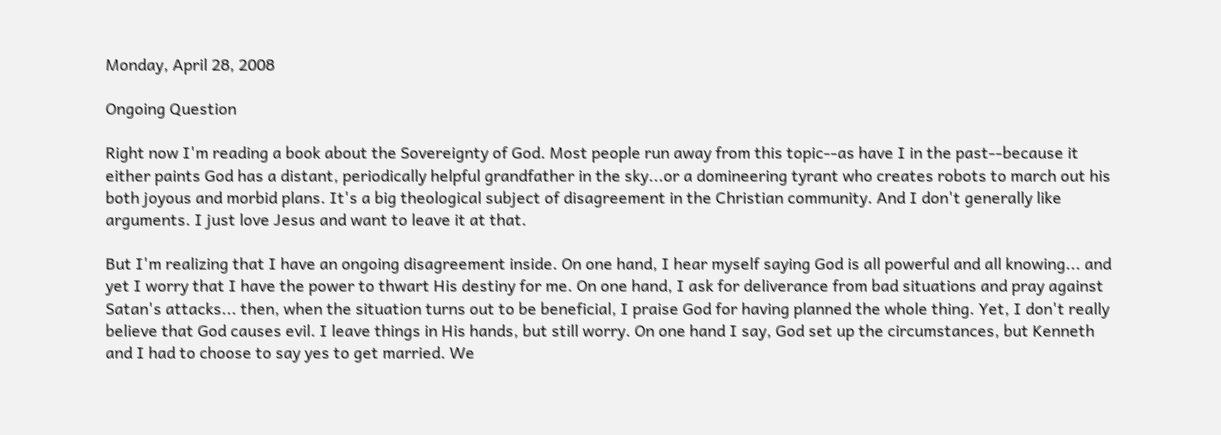Monday, April 28, 2008

Ongoing Question

Right now I'm reading a book about the Sovereignty of God. Most people run away from this topic--as have I in the past--because it either paints God has a distant, periodically helpful grandfather in the sky...or a domineering tyrant who creates robots to march out his both joyous and morbid plans. It's a big theological subject of disagreement in the Christian community. And I don't generally like arguments. I just love Jesus and want to leave it at that.

But I'm realizing that I have an ongoing disagreement inside. On one hand, I hear myself saying God is all powerful and all knowing... and yet I worry that I have the power to thwart His destiny for me. On one hand, I ask for deliverance from bad situations and pray against Satan's attacks... then, when the situation turns out to be beneficial, I praise God for having planned the whole thing. Yet, I don't really believe that God causes evil. I leave things in His hands, but still worry. On one hand I say, God set up the circumstances, but Kenneth and I had to choose to say yes to get married. We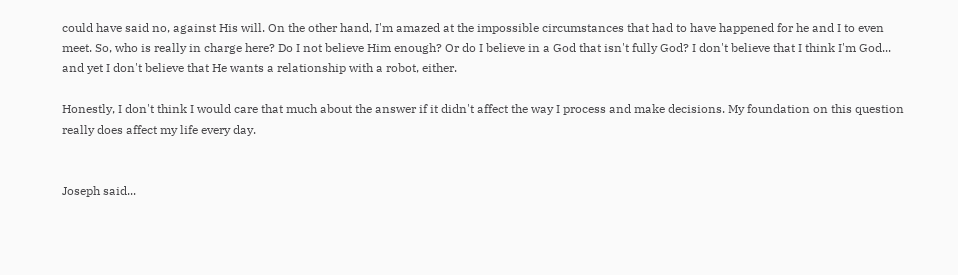could have said no, against His will. On the other hand, I'm amazed at the impossible circumstances that had to have happened for he and I to even meet. So, who is really in charge here? Do I not believe Him enough? Or do I believe in a God that isn't fully God? I don't believe that I think I'm God... and yet I don't believe that He wants a relationship with a robot, either.

Honestly, I don't think I would care that much about the answer if it didn't affect the way I process and make decisions. My foundation on this question really does affect my life every day.


Joseph said...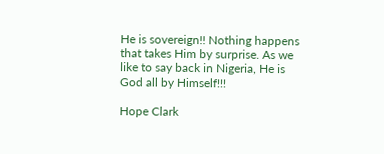He is sovereign!! Nothing happens that takes Him by surprise. As we like to say back in Nigeria, He is God all by Himself!!!

Hope Clark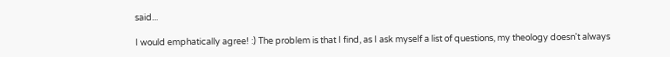said...

I would emphatically agree! :) The problem is that I find, as I ask myself a list of questions, my theology doesn't always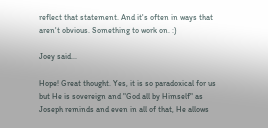reflect that statement. And it's often in ways that aren't obvious. Something to work on. :)

Joey said...

Hope! Great thought. Yes, it is so paradoxical for us but He is sovereign and "God all by Himself" as Joseph reminds and even in all of that, He allows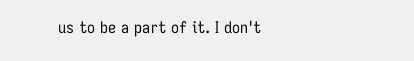us to be a part of it. I don't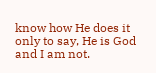know how He does it only to say, He is God and I am not.